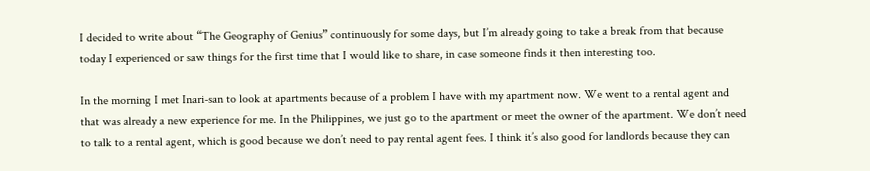I decided to write about “The Geography of Genius” continuously for some days, but I’m already going to take a break from that because today I experienced or saw things for the first time that I would like to share, in case someone finds it then interesting too.

In the morning I met Inari-san to look at apartments because of a problem I have with my apartment now. We went to a rental agent and that was already a new experience for me. In the Philippines, we just go to the apartment or meet the owner of the apartment. We don’t need to talk to a rental agent, which is good because we don’t need to pay rental agent fees. I think it’s also good for landlords because they can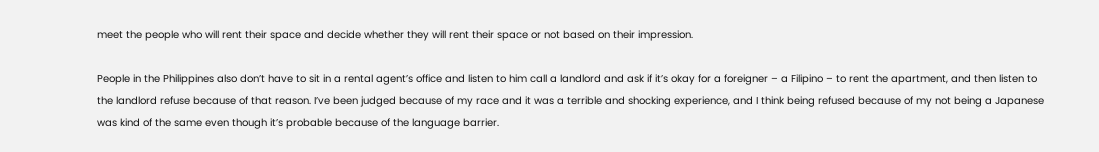meet the people who will rent their space and decide whether they will rent their space or not based on their impression.

People in the Philippines also don’t have to sit in a rental agent’s office and listen to him call a landlord and ask if it’s okay for a foreigner – a Filipino – to rent the apartment, and then listen to the landlord refuse because of that reason. I’ve been judged because of my race and it was a terrible and shocking experience, and I think being refused because of my not being a Japanese was kind of the same even though it’s probable because of the language barrier.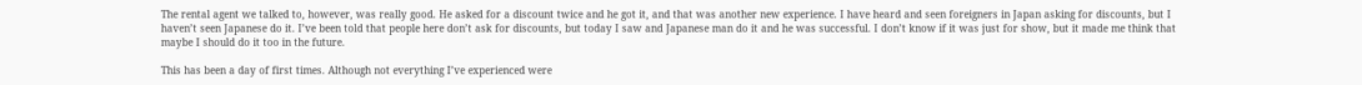The rental agent we talked to, however, was really good. He asked for a discount twice and he got it, and that was another new experience. I have heard and seen foreigners in Japan asking for discounts, but I haven’t seen Japanese do it. I’ve been told that people here don’t ask for discounts, but today I saw and Japanese man do it and he was successful. I don’t know if it was just for show, but it made me think that maybe I should do it too in the future.

This has been a day of first times. Although not everything I’ve experienced were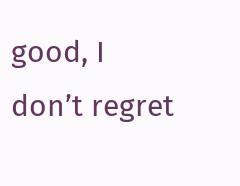good, I don’t regret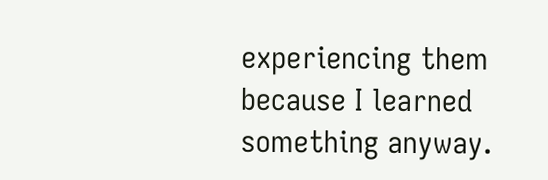experiencing them because I learned something anyway.